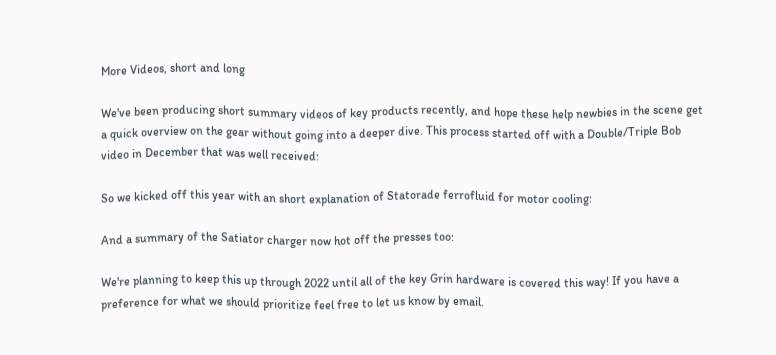More Videos, short and long

We've been producing short summary videos of key products recently, and hope these help newbies in the scene get a quick overview on the gear without going into a deeper dive. This process started off with a Double/Triple Bob video in December that was well received:

So we kicked off this year with an short explanation of Statorade ferrofluid for motor cooling:

And a summary of the Satiator charger now hot off the presses too:

We're planning to keep this up through 2022 until all of the key Grin hardware is covered this way! If you have a preference for what we should prioritize feel free to let us know by email.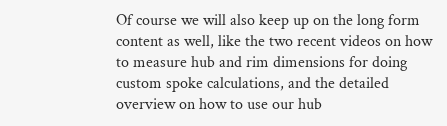Of course we will also keep up on the long form content as well, like the two recent videos on how to measure hub and rim dimensions for doing custom spoke calculations, and the detailed overview on how to use our hub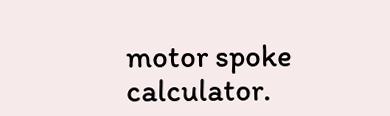motor spoke calculator.